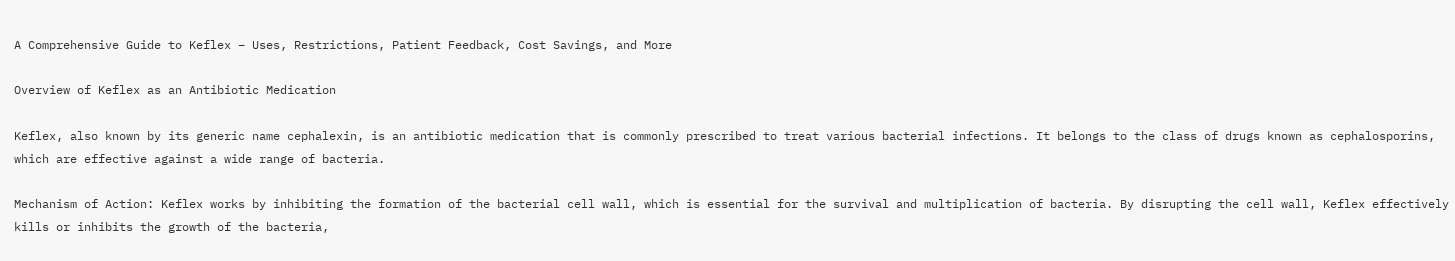A Comprehensive Guide to Keflex – Uses, Restrictions, Patient Feedback, Cost Savings, and More

Overview of Keflex as an Antibiotic Medication

Keflex, also known by its generic name cephalexin, is an antibiotic medication that is commonly prescribed to treat various bacterial infections. It belongs to the class of drugs known as cephalosporins, which are effective against a wide range of bacteria.

Mechanism of Action: Keflex works by inhibiting the formation of the bacterial cell wall, which is essential for the survival and multiplication of bacteria. By disrupting the cell wall, Keflex effectively kills or inhibits the growth of the bacteria,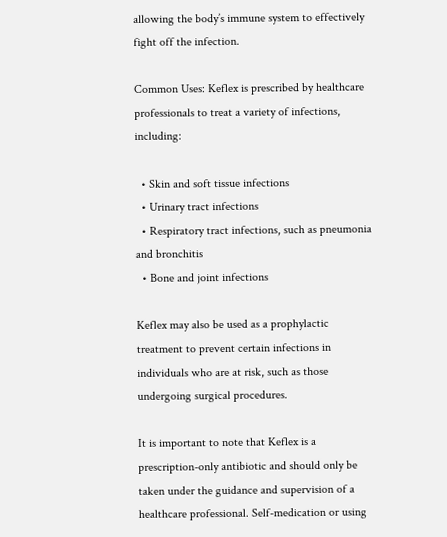allowing the body’s immune system to effectively fight off the infection.

Common Uses: Keflex is prescribed by healthcare professionals to treat a variety of infections, including:

  • Skin and soft tissue infections
  • Urinary tract infections
  • Respiratory tract infections, such as pneumonia and bronchitis
  • Bone and joint infections

Keflex may also be used as a prophylactic treatment to prevent certain infections in individuals who are at risk, such as those undergoing surgical procedures.

It is important to note that Keflex is a prescription-only antibiotic and should only be taken under the guidance and supervision of a healthcare professional. Self-medication or using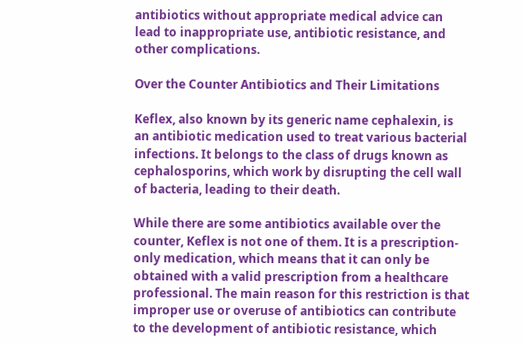antibiotics without appropriate medical advice can lead to inappropriate use, antibiotic resistance, and other complications.

Over the Counter Antibiotics and Their Limitations

Keflex, also known by its generic name cephalexin, is an antibiotic medication used to treat various bacterial infections. It belongs to the class of drugs known as cephalosporins, which work by disrupting the cell wall of bacteria, leading to their death.

While there are some antibiotics available over the counter, Keflex is not one of them. It is a prescription-only medication, which means that it can only be obtained with a valid prescription from a healthcare professional. The main reason for this restriction is that improper use or overuse of antibiotics can contribute to the development of antibiotic resistance, which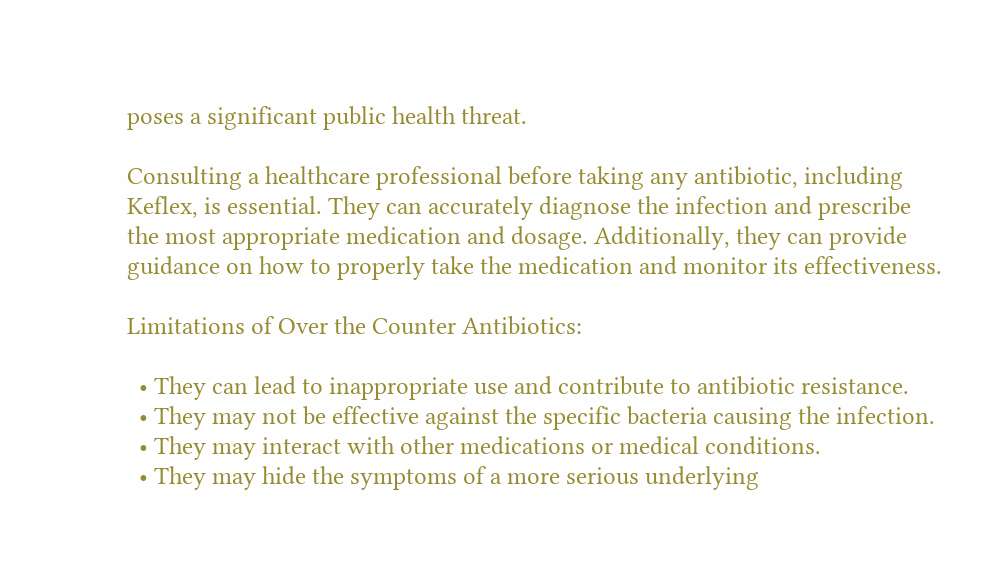poses a significant public health threat.

Consulting a healthcare professional before taking any antibiotic, including Keflex, is essential. They can accurately diagnose the infection and prescribe the most appropriate medication and dosage. Additionally, they can provide guidance on how to properly take the medication and monitor its effectiveness.

Limitations of Over the Counter Antibiotics:

  • They can lead to inappropriate use and contribute to antibiotic resistance.
  • They may not be effective against the specific bacteria causing the infection.
  • They may interact with other medications or medical conditions.
  • They may hide the symptoms of a more serious underlying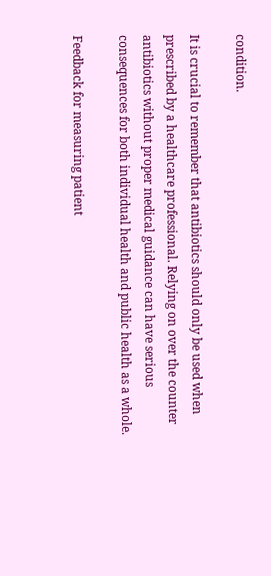condition.

It is crucial to remember that antibiotics should only be used when prescribed by a healthcare professional. Relying on over the counter antibiotics without proper medical guidance can have serious consequences for both individual health and public health as a whole.

Feedback for measuring patient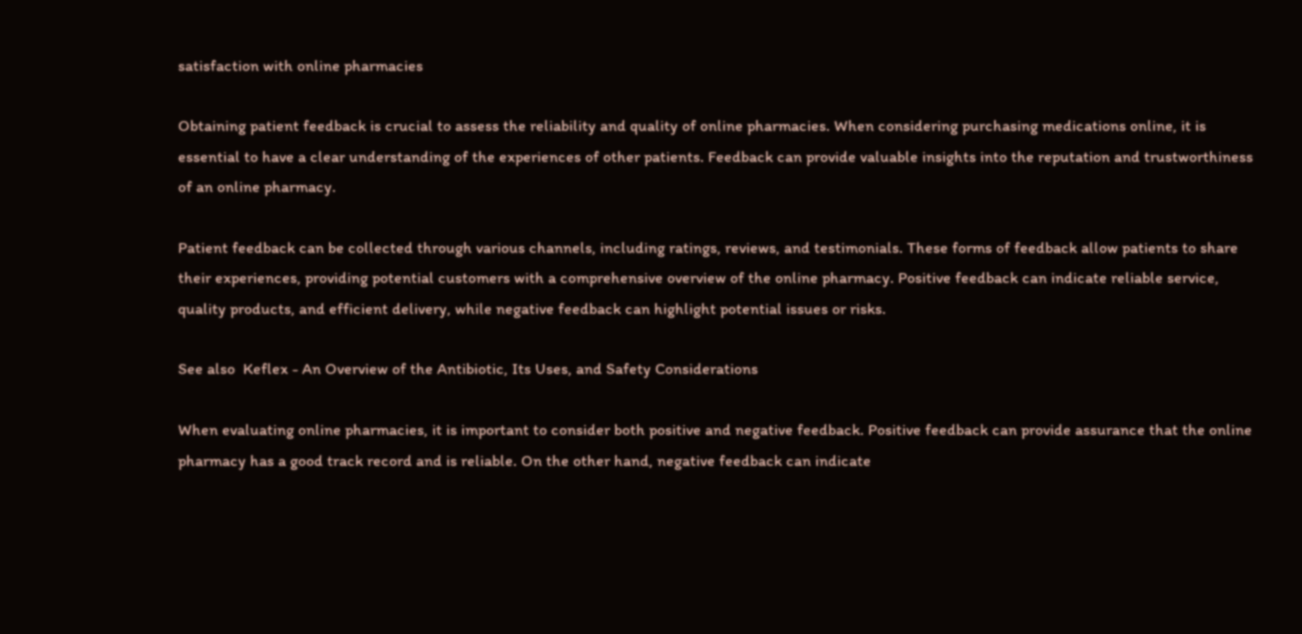satisfaction with online pharmacies

Obtaining patient feedback is crucial to assess the reliability and quality of online pharmacies. When considering purchasing medications online, it is essential to have a clear understanding of the experiences of other patients. Feedback can provide valuable insights into the reputation and trustworthiness of an online pharmacy.

Patient feedback can be collected through various channels, including ratings, reviews, and testimonials. These forms of feedback allow patients to share their experiences, providing potential customers with a comprehensive overview of the online pharmacy. Positive feedback can indicate reliable service, quality products, and efficient delivery, while negative feedback can highlight potential issues or risks.

See also  Keflex - An Overview of the Antibiotic, Its Uses, and Safety Considerations

When evaluating online pharmacies, it is important to consider both positive and negative feedback. Positive feedback can provide assurance that the online pharmacy has a good track record and is reliable. On the other hand, negative feedback can indicate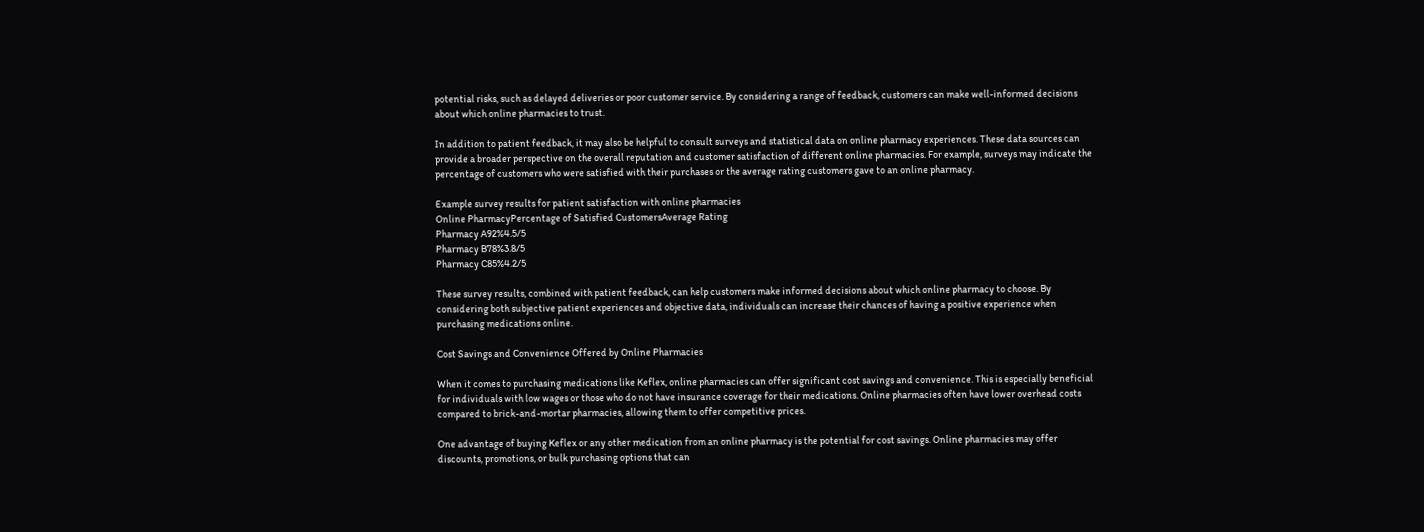potential risks, such as delayed deliveries or poor customer service. By considering a range of feedback, customers can make well-informed decisions about which online pharmacies to trust.

In addition to patient feedback, it may also be helpful to consult surveys and statistical data on online pharmacy experiences. These data sources can provide a broader perspective on the overall reputation and customer satisfaction of different online pharmacies. For example, surveys may indicate the percentage of customers who were satisfied with their purchases or the average rating customers gave to an online pharmacy.

Example survey results for patient satisfaction with online pharmacies
Online PharmacyPercentage of Satisfied CustomersAverage Rating
Pharmacy A92%4.5/5
Pharmacy B78%3.8/5
Pharmacy C85%4.2/5

These survey results, combined with patient feedback, can help customers make informed decisions about which online pharmacy to choose. By considering both subjective patient experiences and objective data, individuals can increase their chances of having a positive experience when purchasing medications online.

Cost Savings and Convenience Offered by Online Pharmacies

When it comes to purchasing medications like Keflex, online pharmacies can offer significant cost savings and convenience. This is especially beneficial for individuals with low wages or those who do not have insurance coverage for their medications. Online pharmacies often have lower overhead costs compared to brick-and-mortar pharmacies, allowing them to offer competitive prices.

One advantage of buying Keflex or any other medication from an online pharmacy is the potential for cost savings. Online pharmacies may offer discounts, promotions, or bulk purchasing options that can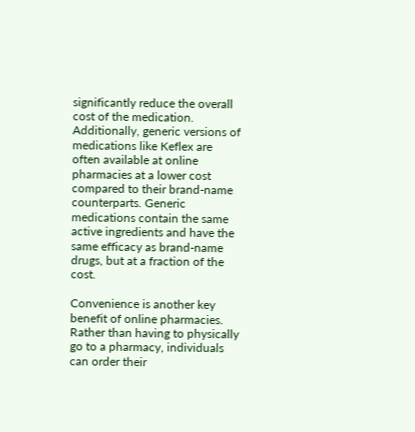significantly reduce the overall cost of the medication. Additionally, generic versions of medications like Keflex are often available at online pharmacies at a lower cost compared to their brand-name counterparts. Generic medications contain the same active ingredients and have the same efficacy as brand-name drugs, but at a fraction of the cost.

Convenience is another key benefit of online pharmacies. Rather than having to physically go to a pharmacy, individuals can order their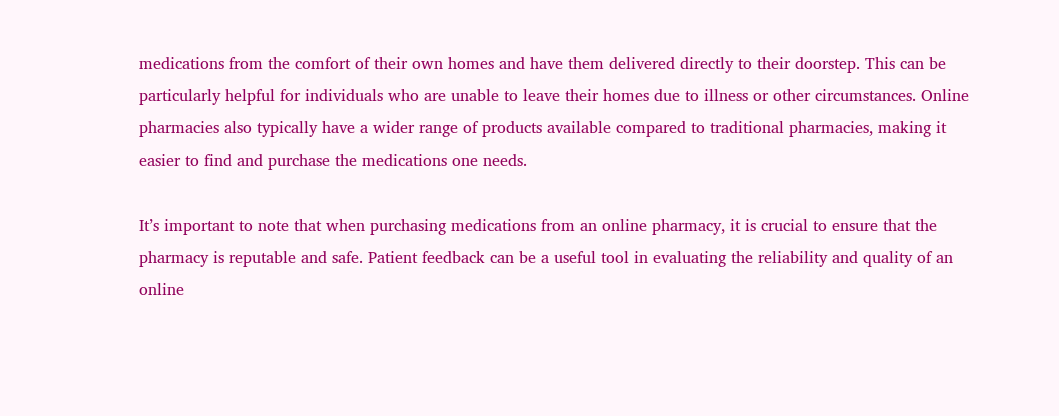medications from the comfort of their own homes and have them delivered directly to their doorstep. This can be particularly helpful for individuals who are unable to leave their homes due to illness or other circumstances. Online pharmacies also typically have a wider range of products available compared to traditional pharmacies, making it easier to find and purchase the medications one needs.

It’s important to note that when purchasing medications from an online pharmacy, it is crucial to ensure that the pharmacy is reputable and safe. Patient feedback can be a useful tool in evaluating the reliability and quality of an online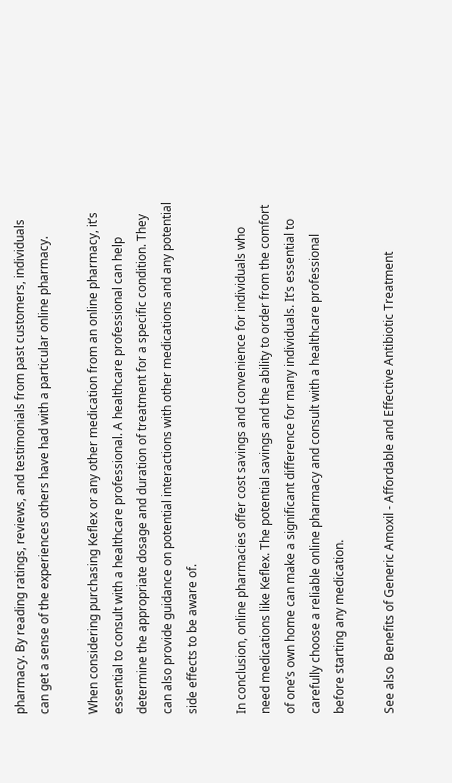pharmacy. By reading ratings, reviews, and testimonials from past customers, individuals can get a sense of the experiences others have had with a particular online pharmacy.

When considering purchasing Keflex or any other medication from an online pharmacy, it’s essential to consult with a healthcare professional. A healthcare professional can help determine the appropriate dosage and duration of treatment for a specific condition. They can also provide guidance on potential interactions with other medications and any potential side effects to be aware of.

In conclusion, online pharmacies offer cost savings and convenience for individuals who need medications like Keflex. The potential savings and the ability to order from the comfort of one’s own home can make a significant difference for many individuals. It’s essential to carefully choose a reliable online pharmacy and consult with a healthcare professional before starting any medication.

See also  Benefits of Generic Amoxil - Affordable and Effective Antibiotic Treatment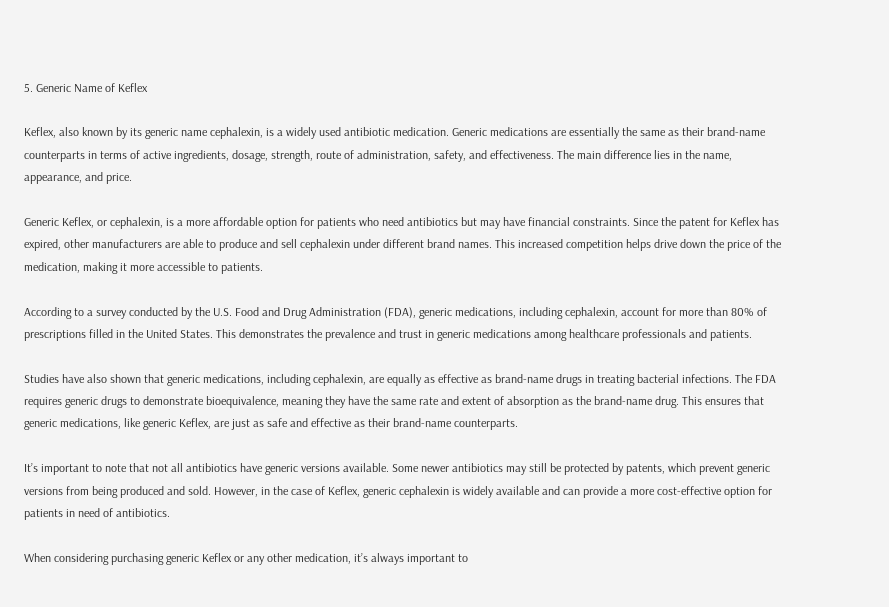5. Generic Name of Keflex

Keflex, also known by its generic name cephalexin, is a widely used antibiotic medication. Generic medications are essentially the same as their brand-name counterparts in terms of active ingredients, dosage, strength, route of administration, safety, and effectiveness. The main difference lies in the name, appearance, and price.

Generic Keflex, or cephalexin, is a more affordable option for patients who need antibiotics but may have financial constraints. Since the patent for Keflex has expired, other manufacturers are able to produce and sell cephalexin under different brand names. This increased competition helps drive down the price of the medication, making it more accessible to patients.

According to a survey conducted by the U.S. Food and Drug Administration (FDA), generic medications, including cephalexin, account for more than 80% of prescriptions filled in the United States. This demonstrates the prevalence and trust in generic medications among healthcare professionals and patients.

Studies have also shown that generic medications, including cephalexin, are equally as effective as brand-name drugs in treating bacterial infections. The FDA requires generic drugs to demonstrate bioequivalence, meaning they have the same rate and extent of absorption as the brand-name drug. This ensures that generic medications, like generic Keflex, are just as safe and effective as their brand-name counterparts.

It’s important to note that not all antibiotics have generic versions available. Some newer antibiotics may still be protected by patents, which prevent generic versions from being produced and sold. However, in the case of Keflex, generic cephalexin is widely available and can provide a more cost-effective option for patients in need of antibiotics.

When considering purchasing generic Keflex or any other medication, it’s always important to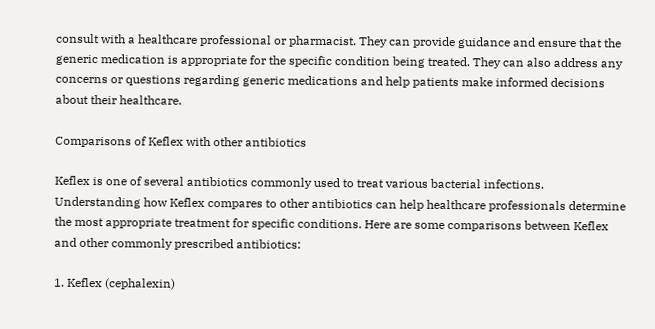consult with a healthcare professional or pharmacist. They can provide guidance and ensure that the generic medication is appropriate for the specific condition being treated. They can also address any concerns or questions regarding generic medications and help patients make informed decisions about their healthcare.

Comparisons of Keflex with other antibiotics

Keflex is one of several antibiotics commonly used to treat various bacterial infections. Understanding how Keflex compares to other antibiotics can help healthcare professionals determine the most appropriate treatment for specific conditions. Here are some comparisons between Keflex and other commonly prescribed antibiotics:

1. Keflex (cephalexin)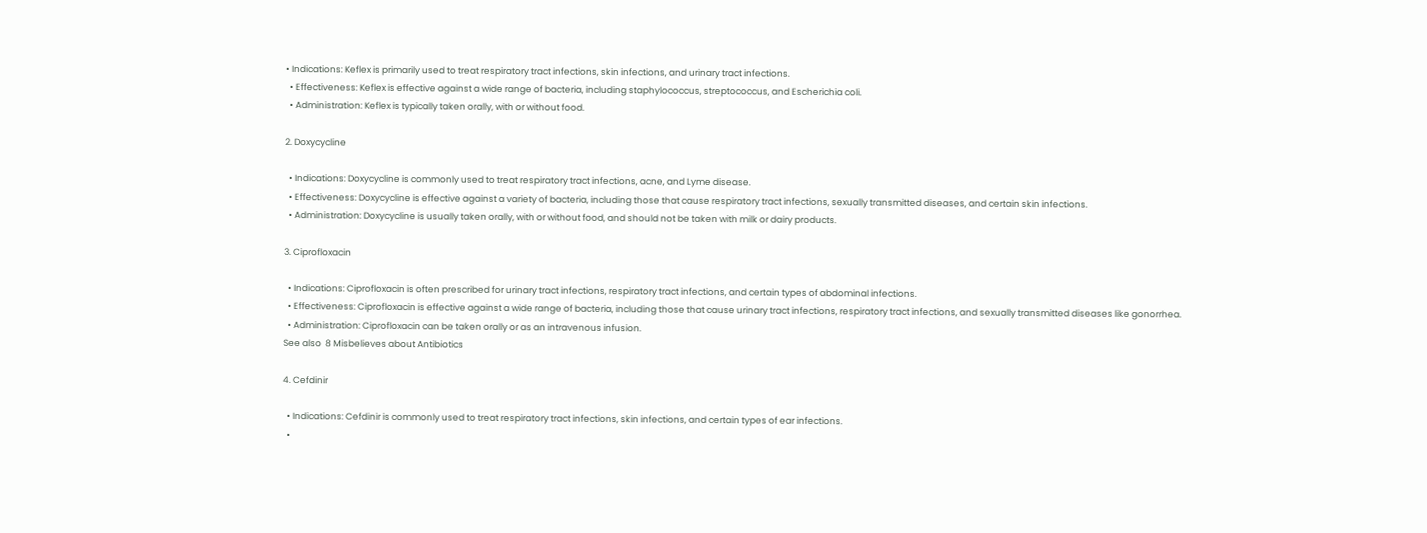• Indications: Keflex is primarily used to treat respiratory tract infections, skin infections, and urinary tract infections.
  • Effectiveness: Keflex is effective against a wide range of bacteria, including staphylococcus, streptococcus, and Escherichia coli.
  • Administration: Keflex is typically taken orally, with or without food.

2. Doxycycline

  • Indications: Doxycycline is commonly used to treat respiratory tract infections, acne, and Lyme disease.
  • Effectiveness: Doxycycline is effective against a variety of bacteria, including those that cause respiratory tract infections, sexually transmitted diseases, and certain skin infections.
  • Administration: Doxycycline is usually taken orally, with or without food, and should not be taken with milk or dairy products.

3. Ciprofloxacin

  • Indications: Ciprofloxacin is often prescribed for urinary tract infections, respiratory tract infections, and certain types of abdominal infections.
  • Effectiveness: Ciprofloxacin is effective against a wide range of bacteria, including those that cause urinary tract infections, respiratory tract infections, and sexually transmitted diseases like gonorrhea.
  • Administration: Ciprofloxacin can be taken orally or as an intravenous infusion.
See also  8 Misbelieves about Antibiotics

4. Cefdinir

  • Indications: Cefdinir is commonly used to treat respiratory tract infections, skin infections, and certain types of ear infections.
  •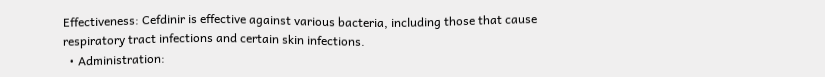Effectiveness: Cefdinir is effective against various bacteria, including those that cause respiratory tract infections and certain skin infections.
  • Administration: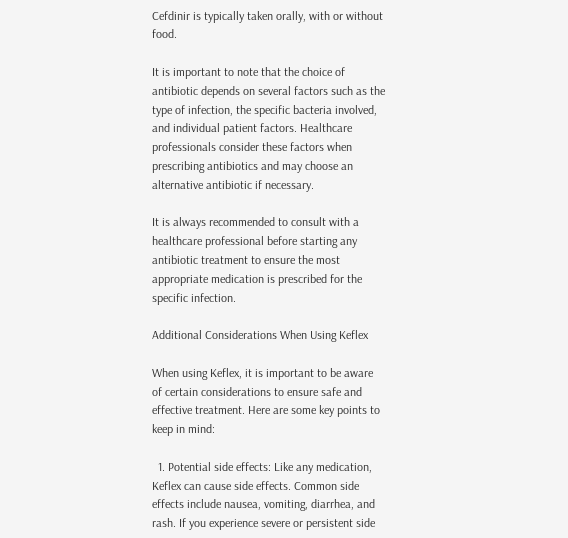Cefdinir is typically taken orally, with or without food.

It is important to note that the choice of antibiotic depends on several factors such as the type of infection, the specific bacteria involved, and individual patient factors. Healthcare professionals consider these factors when prescribing antibiotics and may choose an alternative antibiotic if necessary.

It is always recommended to consult with a healthcare professional before starting any antibiotic treatment to ensure the most appropriate medication is prescribed for the specific infection.

Additional Considerations When Using Keflex

When using Keflex, it is important to be aware of certain considerations to ensure safe and effective treatment. Here are some key points to keep in mind:

  1. Potential side effects: Like any medication, Keflex can cause side effects. Common side effects include nausea, vomiting, diarrhea, and rash. If you experience severe or persistent side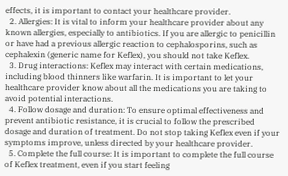effects, it is important to contact your healthcare provider.
  2. Allergies: It is vital to inform your healthcare provider about any known allergies, especially to antibiotics. If you are allergic to penicillin or have had a previous allergic reaction to cephalosporins, such as cephalexin (generic name for Keflex), you should not take Keflex.
  3. Drug interactions: Keflex may interact with certain medications, including blood thinners like warfarin. It is important to let your healthcare provider know about all the medications you are taking to avoid potential interactions.
  4. Follow dosage and duration: To ensure optimal effectiveness and prevent antibiotic resistance, it is crucial to follow the prescribed dosage and duration of treatment. Do not stop taking Keflex even if your symptoms improve, unless directed by your healthcare provider.
  5. Complete the full course: It is important to complete the full course of Keflex treatment, even if you start feeling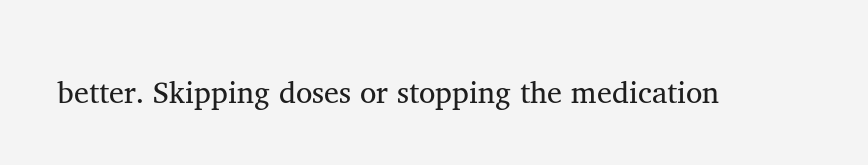better. Skipping doses or stopping the medication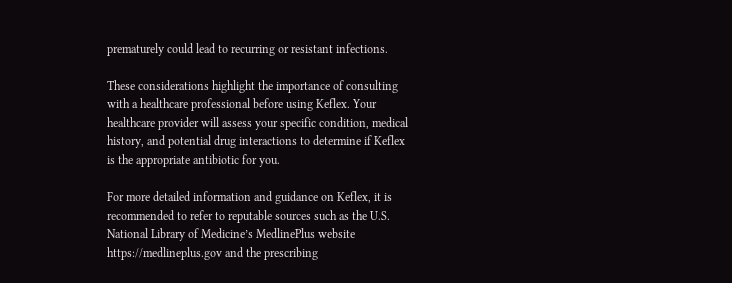prematurely could lead to recurring or resistant infections.

These considerations highlight the importance of consulting with a healthcare professional before using Keflex. Your healthcare provider will assess your specific condition, medical history, and potential drug interactions to determine if Keflex is the appropriate antibiotic for you.

For more detailed information and guidance on Keflex, it is recommended to refer to reputable sources such as the U.S. National Library of Medicine’s MedlinePlus website https://medlineplus.gov and the prescribing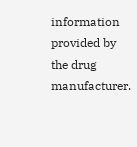information provided by the drug manufacturer.